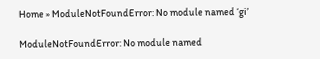Home » ModuleNotFoundError: No module named ‘gi’

ModuleNotFoundError: No module named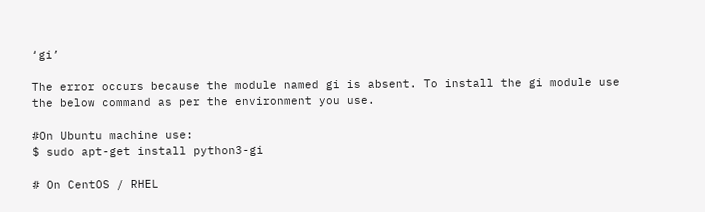‘gi’

The error occurs because the module named gi is absent. To install the gi module use the below command as per the environment you use.

#On Ubuntu machine use:
$ sudo apt-get install python3-gi

# On CentOS / RHEL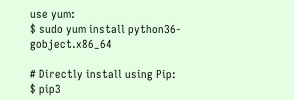use yum:
$ sudo yum install python36-gobject.x86_64

# Directly install using Pip:
$ pip3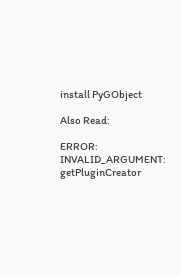install PyGObject

Also Read:

ERROR: INVALID_ARGUMENT: getPluginCreator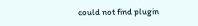could not find plugin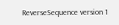ReverseSequence version 1